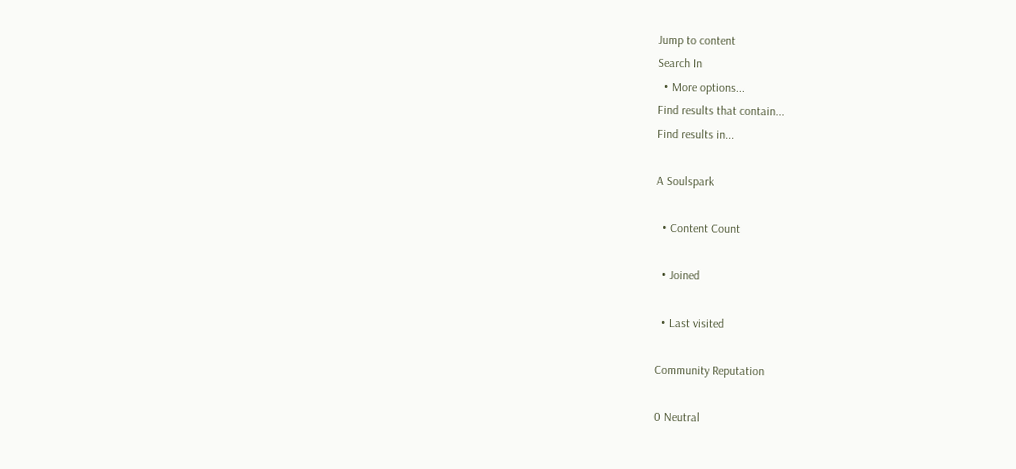Jump to content
Search In
  • More options...
Find results that contain...
Find results in...

A Soulspark

  • Content Count

  • Joined

  • Last visited

Community Reputation

0 Neutral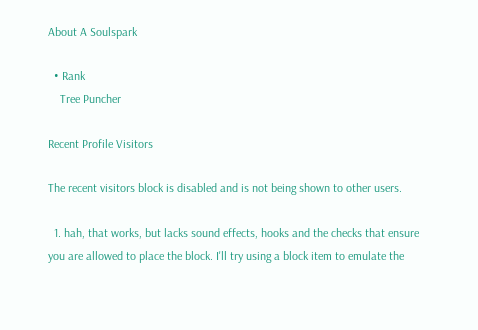About A Soulspark

  • Rank
    Tree Puncher

Recent Profile Visitors

The recent visitors block is disabled and is not being shown to other users.

  1. hah, that works, but lacks sound effects, hooks and the checks that ensure you are allowed to place the block. I'll try using a block item to emulate the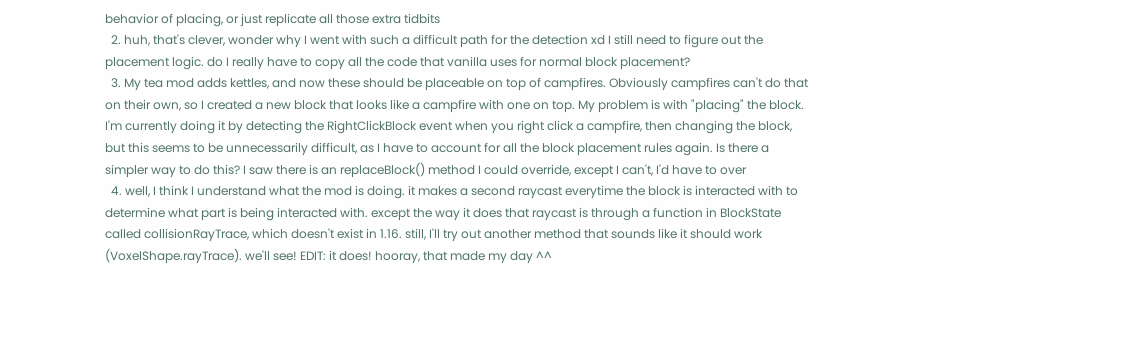behavior of placing, or just replicate all those extra tidbits
  2. huh, that's clever, wonder why I went with such a difficult path for the detection xd I still need to figure out the placement logic. do I really have to copy all the code that vanilla uses for normal block placement?
  3. My tea mod adds kettles, and now these should be placeable on top of campfires. Obviously campfires can't do that on their own, so I created a new block that looks like a campfire with one on top. My problem is with "placing" the block. I'm currently doing it by detecting the RightClickBlock event when you right click a campfire, then changing the block, but this seems to be unnecessarily difficult, as I have to account for all the block placement rules again. Is there a simpler way to do this? I saw there is an replaceBlock() method I could override, except I can't, I'd have to over
  4. well, I think I understand what the mod is doing. it makes a second raycast everytime the block is interacted with to determine what part is being interacted with. except the way it does that raycast is through a function in BlockState called collisionRayTrace, which doesn't exist in 1.16. still, I'll try out another method that sounds like it should work (VoxelShape.rayTrace). we'll see! EDIT: it does! hooray, that made my day ^^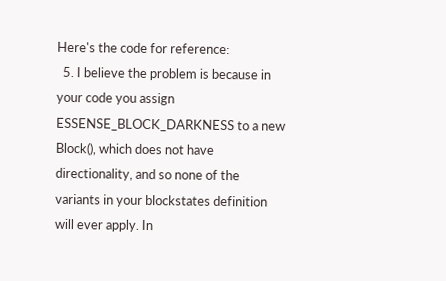Here's the code for reference:
  5. I believe the problem is because in your code you assign ESSENSE_BLOCK_DARKNESS to a new Block(), which does not have directionality, and so none of the variants in your blockstates definition will ever apply. In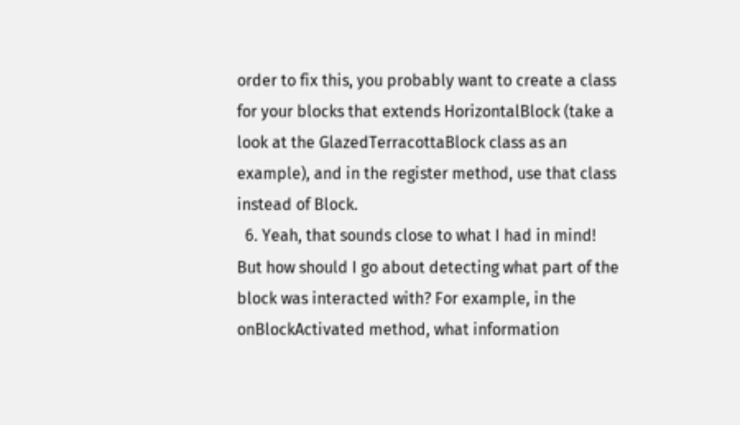order to fix this, you probably want to create a class for your blocks that extends HorizontalBlock (take a look at the GlazedTerracottaBlock class as an example), and in the register method, use that class instead of Block.
  6. Yeah, that sounds close to what I had in mind! But how should I go about detecting what part of the block was interacted with? For example, in the onBlockActivated method, what information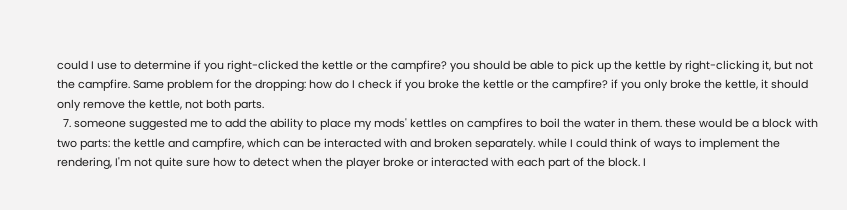could I use to determine if you right-clicked the kettle or the campfire? you should be able to pick up the kettle by right-clicking it, but not the campfire. Same problem for the dropping: how do I check if you broke the kettle or the campfire? if you only broke the kettle, it should only remove the kettle, not both parts.
  7. someone suggested me to add the ability to place my mods' kettles on campfires to boil the water in them. these would be a block with two parts: the kettle and campfire, which can be interacted with and broken separately. while I could think of ways to implement the rendering, I'm not quite sure how to detect when the player broke or interacted with each part of the block. I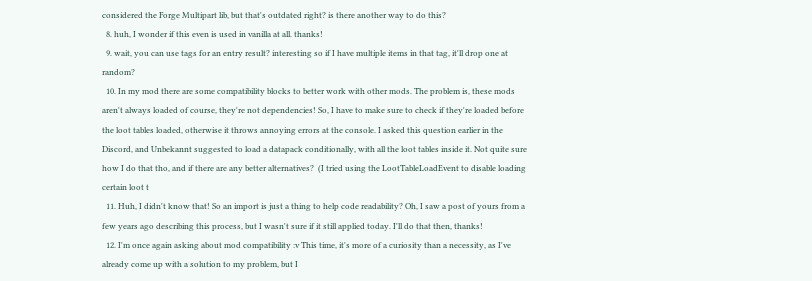considered the Forge Multipart lib, but that's outdated right? is there another way to do this?
  8. huh, I wonder if this even is used in vanilla at all. thanks!
  9. wait, you can use tags for an entry result? interesting so if I have multiple items in that tag, it'll drop one at random?
  10. In my mod there are some compatibility blocks to better work with other mods. The problem is, these mods aren't always loaded of course, they're not dependencies! So, I have to make sure to check if they're loaded before the loot tables loaded, otherwise it throws annoying errors at the console. I asked this question earlier in the Discord, and Unbekannt suggested to load a datapack conditionally, with all the loot tables inside it. Not quite sure how I do that tho, and if there are any better alternatives?  (I tried using the LootTableLoadEvent to disable loading certain loot t
  11. Huh, I didn't know that! So an import is just a thing to help code readability? Oh, I saw a post of yours from a few years ago describing this process, but I wasn't sure if it still applied today. I'll do that then, thanks!
  12. I'm once again asking about mod compatibility :v This time, it's more of a curiosity than a necessity, as I've already come up with a solution to my problem, but I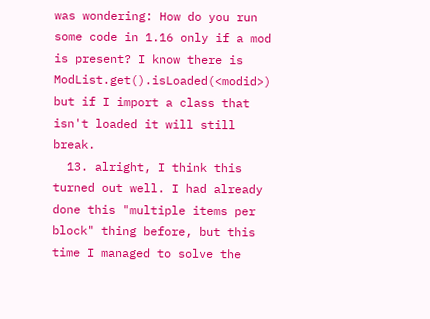was wondering: How do you run some code in 1.16 only if a mod is present? I know there is ModList.get().isLoaded(<modid>) but if I import a class that isn't loaded it will still break.
  13. alright, I think this turned out well. I had already done this "multiple items per block" thing before, but this time I managed to solve the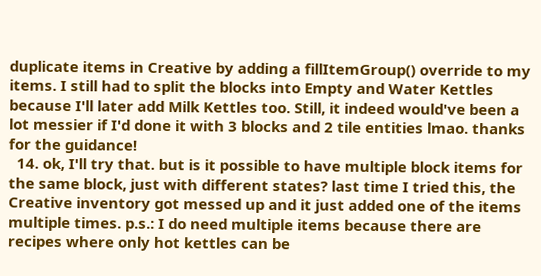duplicate items in Creative by adding a fillItemGroup() override to my items. I still had to split the blocks into Empty and Water Kettles because I'll later add Milk Kettles too. Still, it indeed would've been a lot messier if I'd done it with 3 blocks and 2 tile entities lmao. thanks for the guidance!
  14. ok, I'll try that. but is it possible to have multiple block items for the same block, just with different states? last time I tried this, the Creative inventory got messed up and it just added one of the items multiple times. p.s.: I do need multiple items because there are recipes where only hot kettles can be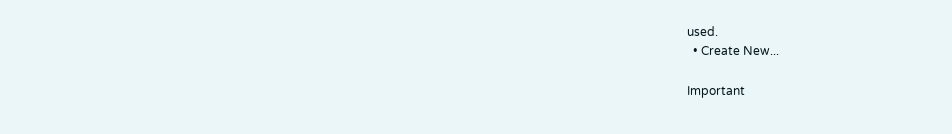used.
  • Create New...

Important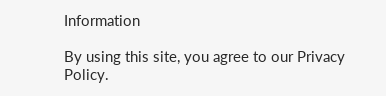Information

By using this site, you agree to our Privacy Policy.